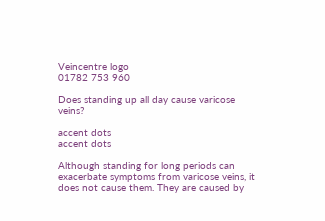Veincentre logo
01782 753 960

Does standing up all day cause varicose veins?

accent dots
accent dots

Although standing for long periods can exacerbate symptoms from varicose veins, it does not cause them. They are caused by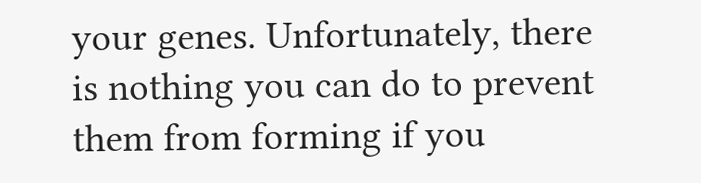your genes. Unfortunately, there is nothing you can do to prevent them from forming if you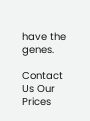have the genes.

Contact Us Our Prices